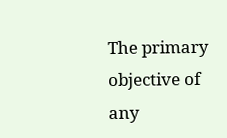The primary objective of any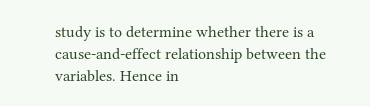study is to determine whether there is a cause-and-effect relationship between the variables. Hence in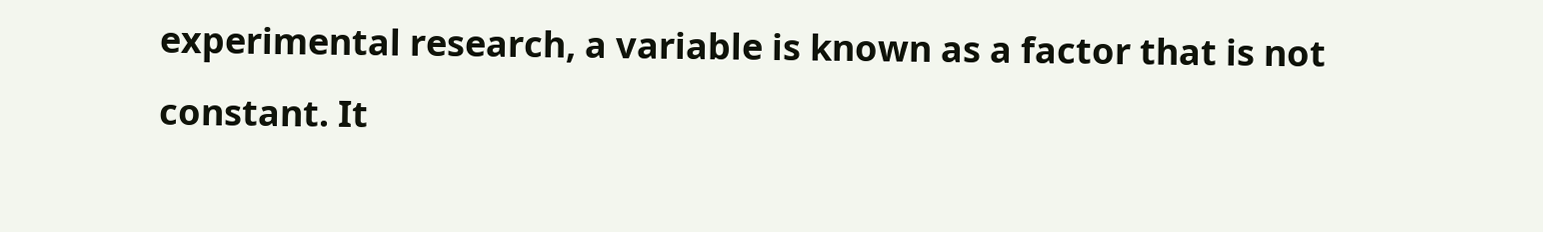experimental research, a variable is known as a factor that is not constant. It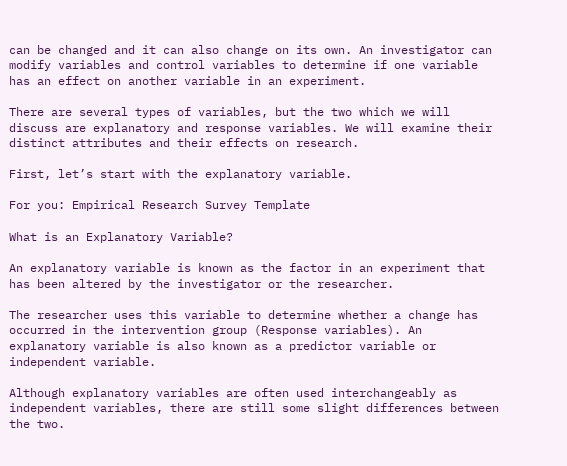can be changed and it can also change on its own. An investigator can modify variables and control variables to determine if one variable has an effect on another variable in an experiment.

There are several types of variables, but the two which we will discuss are explanatory and response variables. We will examine their distinct attributes and their effects on research.

First, let’s start with the explanatory variable.

For you: Empirical Research Survey Template

What is an Explanatory Variable?

An explanatory variable is known as the factor in an experiment that has been altered by the investigator or the researcher.

The researcher uses this variable to determine whether a change has occurred in the intervention group (Response variables). An explanatory variable is also known as a predictor variable or independent variable.

Although explanatory variables are often used interchangeably as independent variables, there are still some slight differences between the two.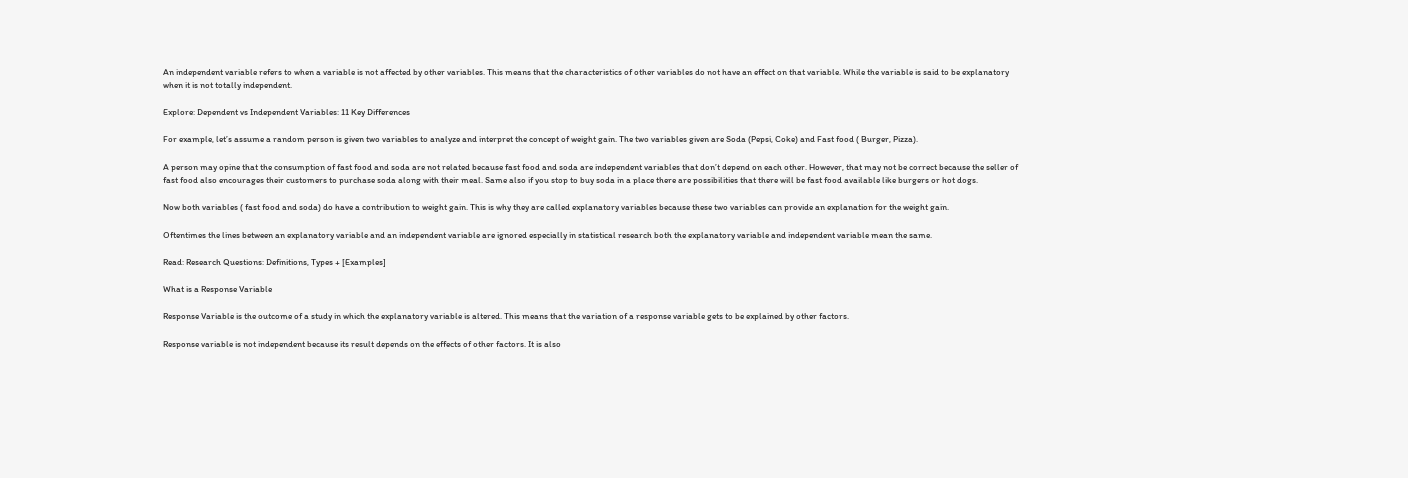An independent variable refers to when a variable is not affected by other variables. This means that the characteristics of other variables do not have an effect on that variable. While the variable is said to be explanatory when it is not totally independent.

Explore: Dependent vs Independent Variables: 11 Key Differences

For example, let’s assume a random person is given two variables to analyze and interpret the concept of weight gain. The two variables given are Soda (Pepsi, Coke) and Fast food ( Burger, Pizza).

A person may opine that the consumption of fast food and soda are not related because fast food and soda are independent variables that don’t depend on each other. However, that may not be correct because the seller of fast food also encourages their customers to purchase soda along with their meal. Same also if you stop to buy soda in a place there are possibilities that there will be fast food available like burgers or hot dogs.

Now both variables ( fast food and soda) do have a contribution to weight gain. This is why they are called explanatory variables because these two variables can provide an explanation for the weight gain.

Oftentimes the lines between an explanatory variable and an independent variable are ignored especially in statistical research both the explanatory variable and independent variable mean the same.

Read: Research Questions: Definitions, Types + [Examples]

What is a Response Variable

Response Variable is the outcome of a study in which the explanatory variable is altered. This means that the variation of a response variable gets to be explained by other factors.

Response variable is not independent because its result depends on the effects of other factors. It is also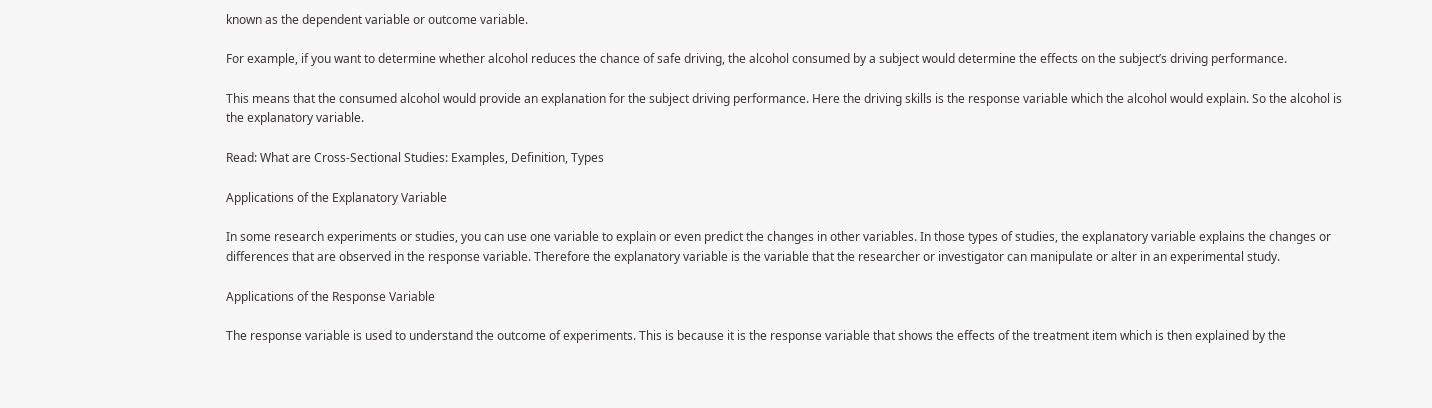known as the dependent variable or outcome variable.

For example, if you want to determine whether alcohol reduces the chance of safe driving, the alcohol consumed by a subject would determine the effects on the subject’s driving performance.

This means that the consumed alcohol would provide an explanation for the subject driving performance. Here the driving skills is the response variable which the alcohol would explain. So the alcohol is the explanatory variable.

Read: What are Cross-Sectional Studies: Examples, Definition, Types

Applications of the Explanatory Variable

In some research experiments or studies, you can use one variable to explain or even predict the changes in other variables. In those types of studies, the explanatory variable explains the changes or differences that are observed in the response variable. Therefore the explanatory variable is the variable that the researcher or investigator can manipulate or alter in an experimental study.

Applications of the Response Variable

The response variable is used to understand the outcome of experiments. This is because it is the response variable that shows the effects of the treatment item which is then explained by the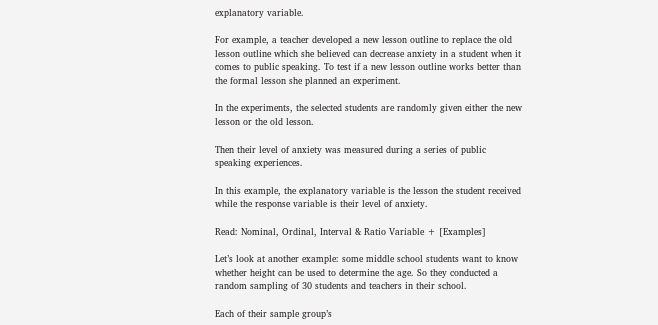explanatory variable.

For example, a teacher developed a new lesson outline to replace the old lesson outline which she believed can decrease anxiety in a student when it comes to public speaking. To test if a new lesson outline works better than the formal lesson she planned an experiment.

In the experiments, the selected students are randomly given either the new lesson or the old lesson.

Then their level of anxiety was measured during a series of public speaking experiences.

In this example, the explanatory variable is the lesson the student received while the response variable is their level of anxiety.

Read: Nominal, Ordinal, Interval & Ratio Variable + [Examples]

Let’s look at another example: some middle school students want to know whether height can be used to determine the age. So they conducted a random sampling of 30 students and teachers in their school.

Each of their sample group’s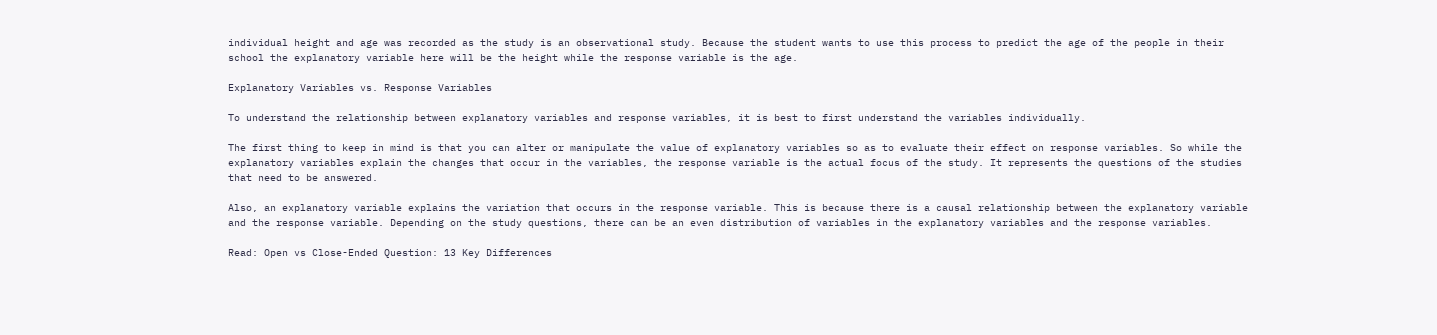individual height and age was recorded as the study is an observational study. Because the student wants to use this process to predict the age of the people in their school the explanatory variable here will be the height while the response variable is the age.

Explanatory Variables vs. Response Variables

To understand the relationship between explanatory variables and response variables, it is best to first understand the variables individually.

The first thing to keep in mind is that you can alter or manipulate the value of explanatory variables so as to evaluate their effect on response variables. So while the explanatory variables explain the changes that occur in the variables, the response variable is the actual focus of the study. It represents the questions of the studies that need to be answered.

Also, an explanatory variable explains the variation that occurs in the response variable. This is because there is a causal relationship between the explanatory variable and the response variable. Depending on the study questions, there can be an even distribution of variables in the explanatory variables and the response variables.

Read: Open vs Close-Ended Question: 13 Key Differences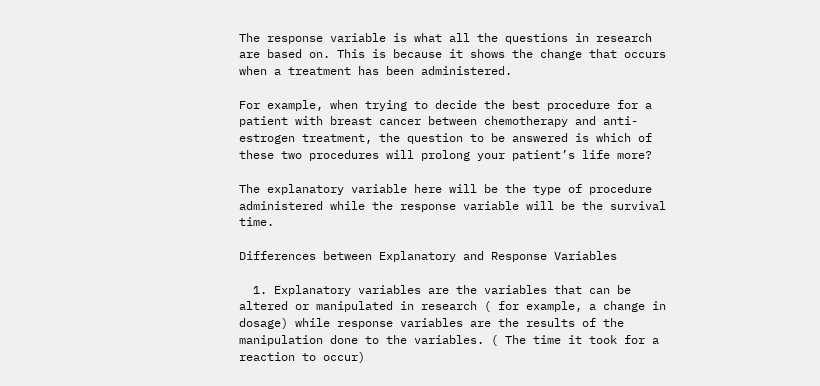The response variable is what all the questions in research are based on. This is because it shows the change that occurs when a treatment has been administered.

For example, when trying to decide the best procedure for a patient with breast cancer between chemotherapy and anti-estrogen treatment, the question to be answered is which of these two procedures will prolong your patient’s life more?

The explanatory variable here will be the type of procedure administered while the response variable will be the survival time.

Differences between Explanatory and Response Variables

  1. Explanatory variables are the variables that can be altered or manipulated in research ( for example, a change in dosage) while response variables are the results of the manipulation done to the variables. ( The time it took for a reaction to occur)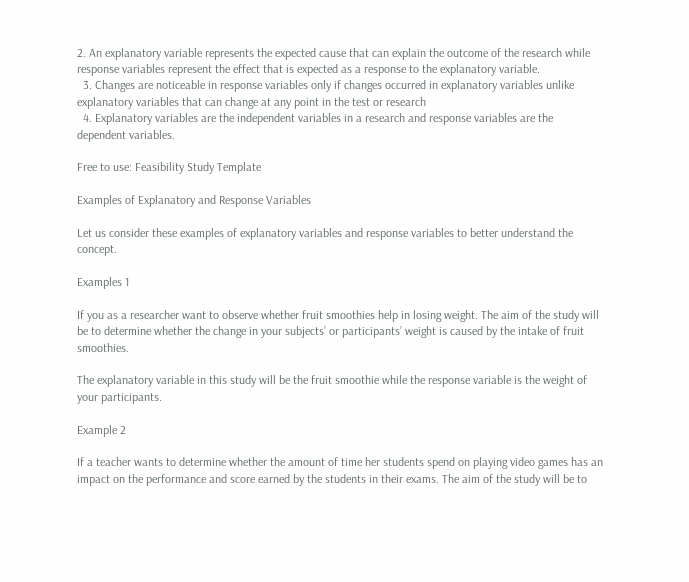2. An explanatory variable represents the expected cause that can explain the outcome of the research while response variables represent the effect that is expected as a response to the explanatory variable.
  3. Changes are noticeable in response variables only if changes occurred in explanatory variables unlike explanatory variables that can change at any point in the test or research
  4. Explanatory variables are the independent variables in a research and response variables are the dependent variables.

Free to use: Feasibility Study Template

Examples of Explanatory and Response Variables

Let us consider these examples of explanatory variables and response variables to better understand the concept.

Examples 1

If you as a researcher want to observe whether fruit smoothies help in losing weight. The aim of the study will be to determine whether the change in your subjects’ or participants’ weight is caused by the intake of fruit smoothies.

The explanatory variable in this study will be the fruit smoothie while the response variable is the weight of your participants.

Example 2

If a teacher wants to determine whether the amount of time her students spend on playing video games has an impact on the performance and score earned by the students in their exams. The aim of the study will be to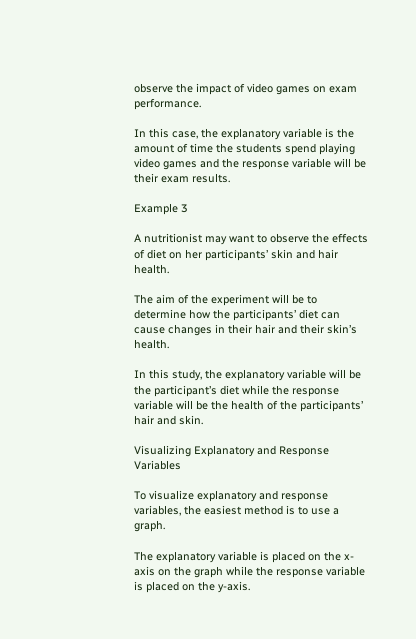observe the impact of video games on exam performance.

In this case, the explanatory variable is the amount of time the students spend playing video games and the response variable will be their exam results.

Example 3

A nutritionist may want to observe the effects of diet on her participants’ skin and hair health.

The aim of the experiment will be to determine how the participants’ diet can cause changes in their hair and their skin’s health.

In this study, the explanatory variable will be the participant’s diet while the response variable will be the health of the participants’ hair and skin.

Visualizing Explanatory and Response Variables

To visualize explanatory and response variables, the easiest method is to use a graph.

The explanatory variable is placed on the x-axis on the graph while the response variable is placed on the y-axis.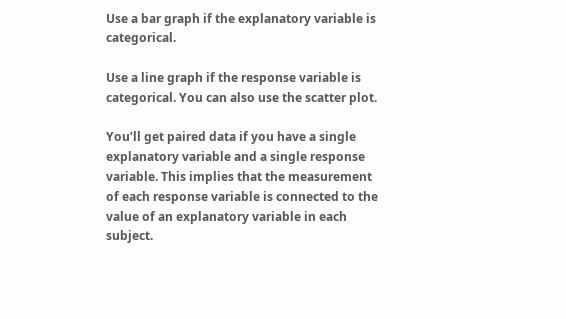Use a bar graph if the explanatory variable is categorical.

Use a line graph if the response variable is categorical. You can also use the scatter plot.

You’ll get paired data if you have a single explanatory variable and a single response variable. This implies that the measurement of each response variable is connected to the value of an explanatory variable in each subject.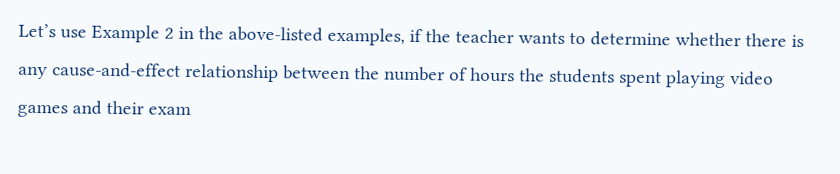Let’s use Example 2 in the above-listed examples, if the teacher wants to determine whether there is any cause-and-effect relationship between the number of hours the students spent playing video games and their exam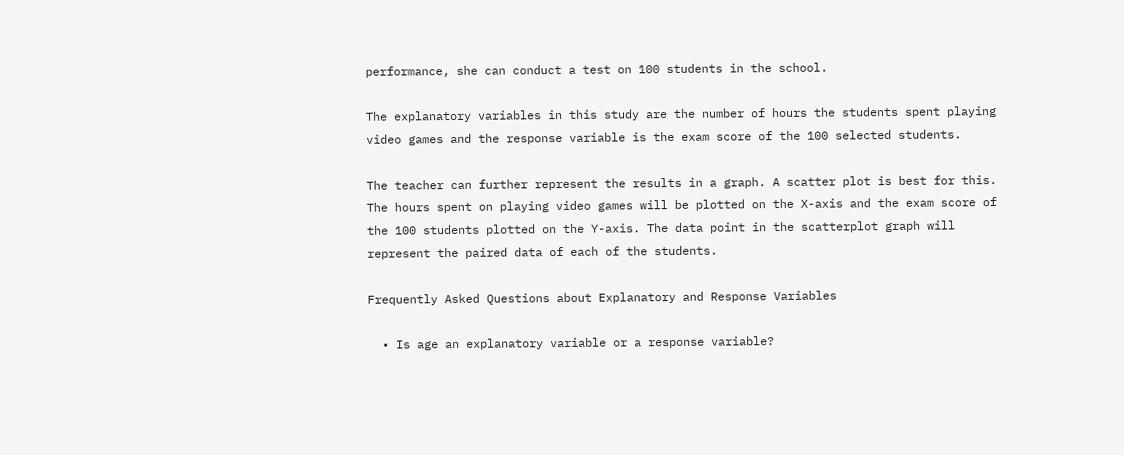performance, she can conduct a test on 100 students in the school.

The explanatory variables in this study are the number of hours the students spent playing video games and the response variable is the exam score of the 100 selected students.

The teacher can further represent the results in a graph. A scatter plot is best for this. The hours spent on playing video games will be plotted on the X-axis and the exam score of the 100 students plotted on the Y-axis. The data point in the scatterplot graph will represent the paired data of each of the students.

Frequently Asked Questions about Explanatory and Response Variables

  • Is age an explanatory variable or a response variable?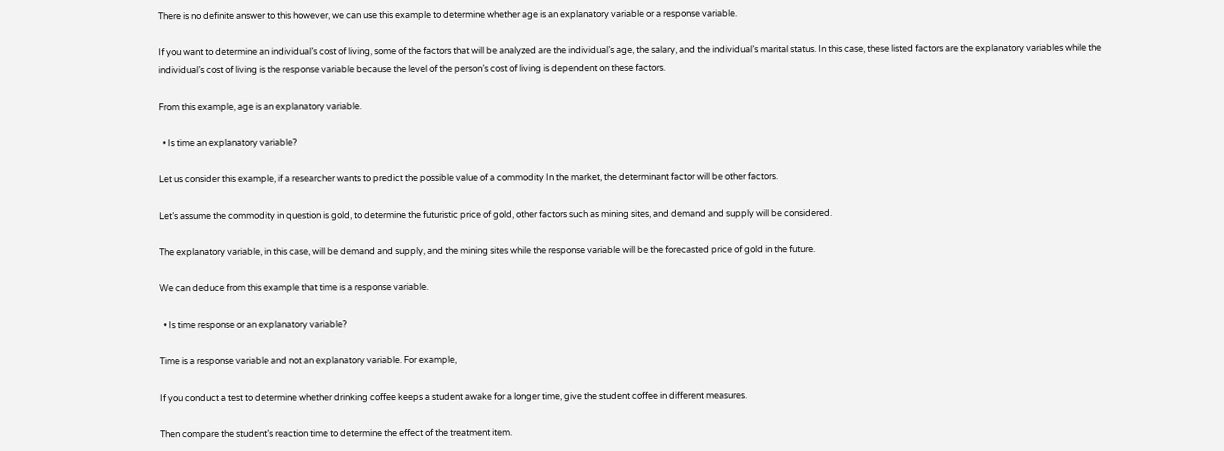There is no definite answer to this however, we can use this example to determine whether age is an explanatory variable or a response variable.

If you want to determine an individual’s cost of living, some of the factors that will be analyzed are the individual’s age, the salary, and the individual’s marital status. In this case, these listed factors are the explanatory variables while the individual’s cost of living is the response variable because the level of the person’s cost of living is dependent on these factors.

From this example, age is an explanatory variable.

  • Is time an explanatory variable?

Let us consider this example, if a researcher wants to predict the possible value of a commodity In the market, the determinant factor will be other factors.

Let’s assume the commodity in question is gold, to determine the futuristic price of gold, other factors such as mining sites, and demand and supply will be considered.

The explanatory variable, in this case, will be demand and supply, and the mining sites while the response variable will be the forecasted price of gold in the future.

We can deduce from this example that time is a response variable.

  • Is time response or an explanatory variable?

Time is a response variable and not an explanatory variable. For example,

If you conduct a test to determine whether drinking coffee keeps a student awake for a longer time, give the student coffee in different measures.

Then compare the student’s reaction time to determine the effect of the treatment item.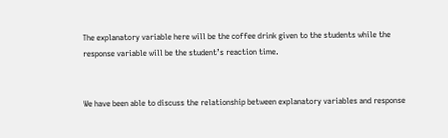The explanatory variable here will be the coffee drink given to the students while the response variable will be the student’s reaction time.


We have been able to discuss the relationship between explanatory variables and response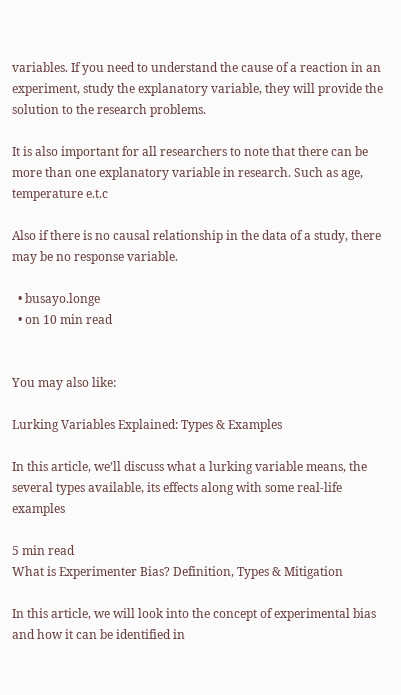variables. If you need to understand the cause of a reaction in an experiment, study the explanatory variable, they will provide the solution to the research problems.

It is also important for all researchers to note that there can be more than one explanatory variable in research. Such as age, temperature e.t.c

Also if there is no causal relationship in the data of a study, there may be no response variable.

  • busayo.longe
  • on 10 min read


You may also like:

Lurking Variables Explained: Types & Examples

In this article, we’ll discuss what a lurking variable means, the several types available, its effects along with some real-life examples

5 min read
What is Experimenter Bias? Definition, Types & Mitigation

In this article, we will look into the concept of experimental bias and how it can be identified in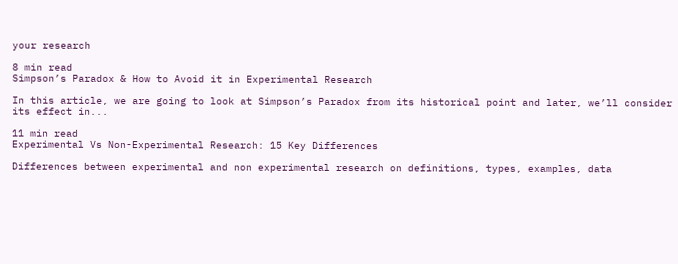your research

8 min read
Simpson’s Paradox & How to Avoid it in Experimental Research

In this article, we are going to look at Simpson’s Paradox from its historical point and later, we’ll consider its effect in...

11 min read
Experimental Vs Non-Experimental Research: 15 Key Differences

Differences between experimental and non experimental research on definitions, types, examples, data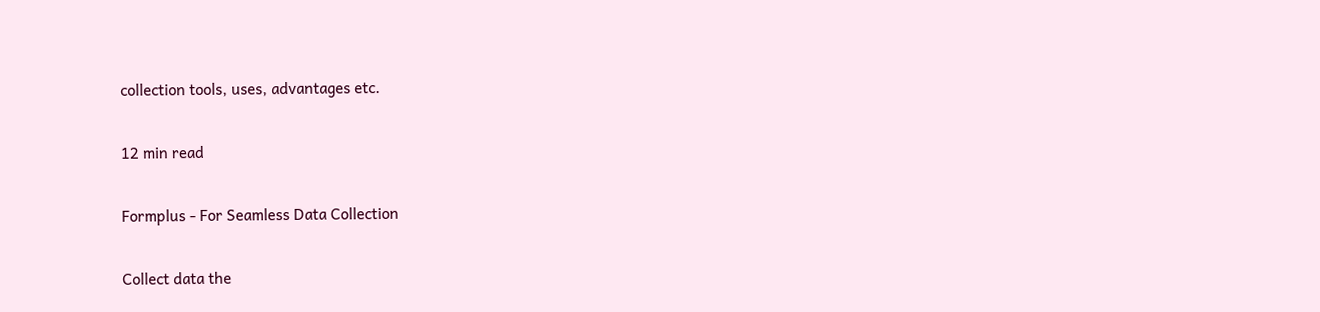collection tools, uses, advantages etc.

12 min read

Formplus - For Seamless Data Collection

Collect data the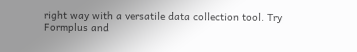right way with a versatile data collection tool. Try Formplus and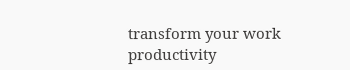transform your work productivity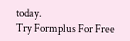today.
Try Formplus For Free